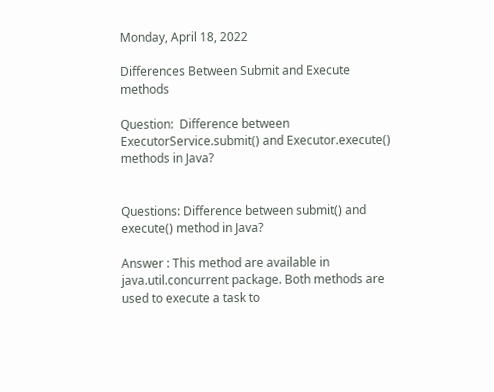Monday, April 18, 2022

Differences Between Submit and Execute methods

Question:  Difference between ExecutorService.submit() and Executor.execute() methods in Java?


Questions: Difference between submit() and execute() method in Java?

Answer : This method are available in java.util.concurrent package. Both methods are used to execute a task to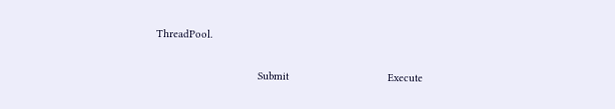ThreadPool.

                                  Submit                                 Execute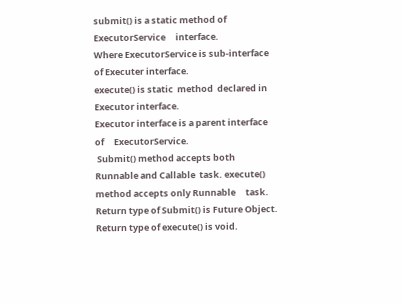submit() is a static method of ExecutorService     interface.
Where ExecutorService is sub-interface of Executer interface.
execute() is static  method  declared in Executor interface.
Executor interface is a parent interface of     ExecutorService.
 Submit() method accepts both Runnable and Callable  task. execute() method accepts only Runnable     task.
Return type of Submit() is Future Object. Return type of execute() is void.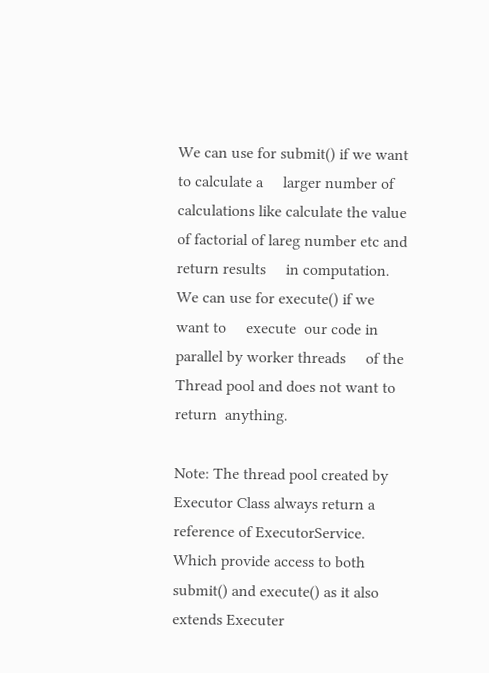We can use for submit() if we want to calculate a     larger number of calculations like calculate the value     of factorial of lareg number etc and return results     in computation. We can use for execute() if we want to     execute  our code in parallel by worker threads     of the  Thread pool and does not want to return  anything.

Note: The thread pool created by Executor Class always return a reference of ExecutorService. Which provide access to both submit() and execute() as it also extends Executer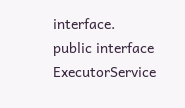interface.
public interface ExecutorService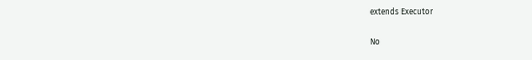extends Executor

No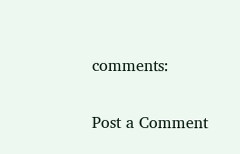comments:

Post a Comment